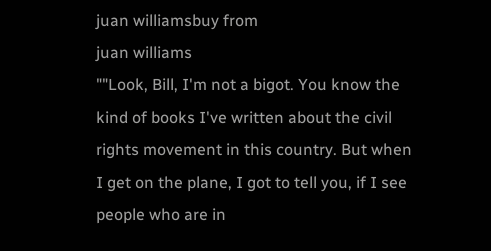juan williamsbuy from
juan williams
""Look, Bill, I'm not a bigot. You know the kind of books I've written about the civil rights movement in this country. But when I get on the plane, I got to tell you, if I see people who are in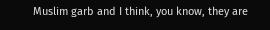Muslim garb and I think, you know, they are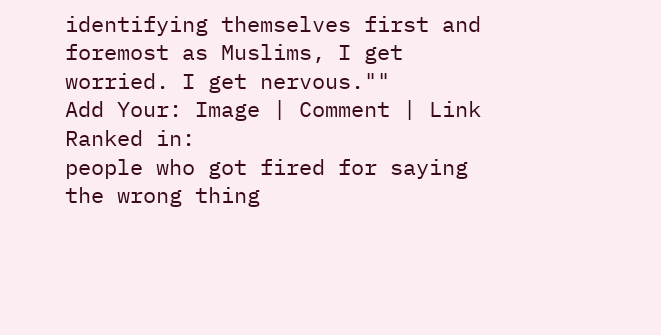identifying themselves first and foremost as Muslims, I get worried. I get nervous.""
Add Your: Image | Comment | Link
Ranked in:
people who got fired for saying the wrong thing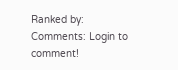Ranked by:
Comments: Login to comment!